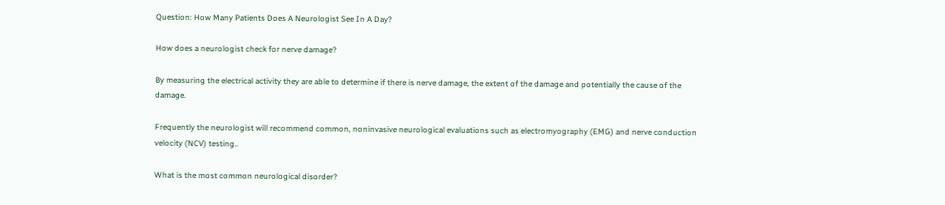Question: How Many Patients Does A Neurologist See In A Day?

How does a neurologist check for nerve damage?

By measuring the electrical activity they are able to determine if there is nerve damage, the extent of the damage and potentially the cause of the damage.

Frequently the neurologist will recommend common, noninvasive neurological evaluations such as electromyography (EMG) and nerve conduction velocity (NCV) testing..

What is the most common neurological disorder?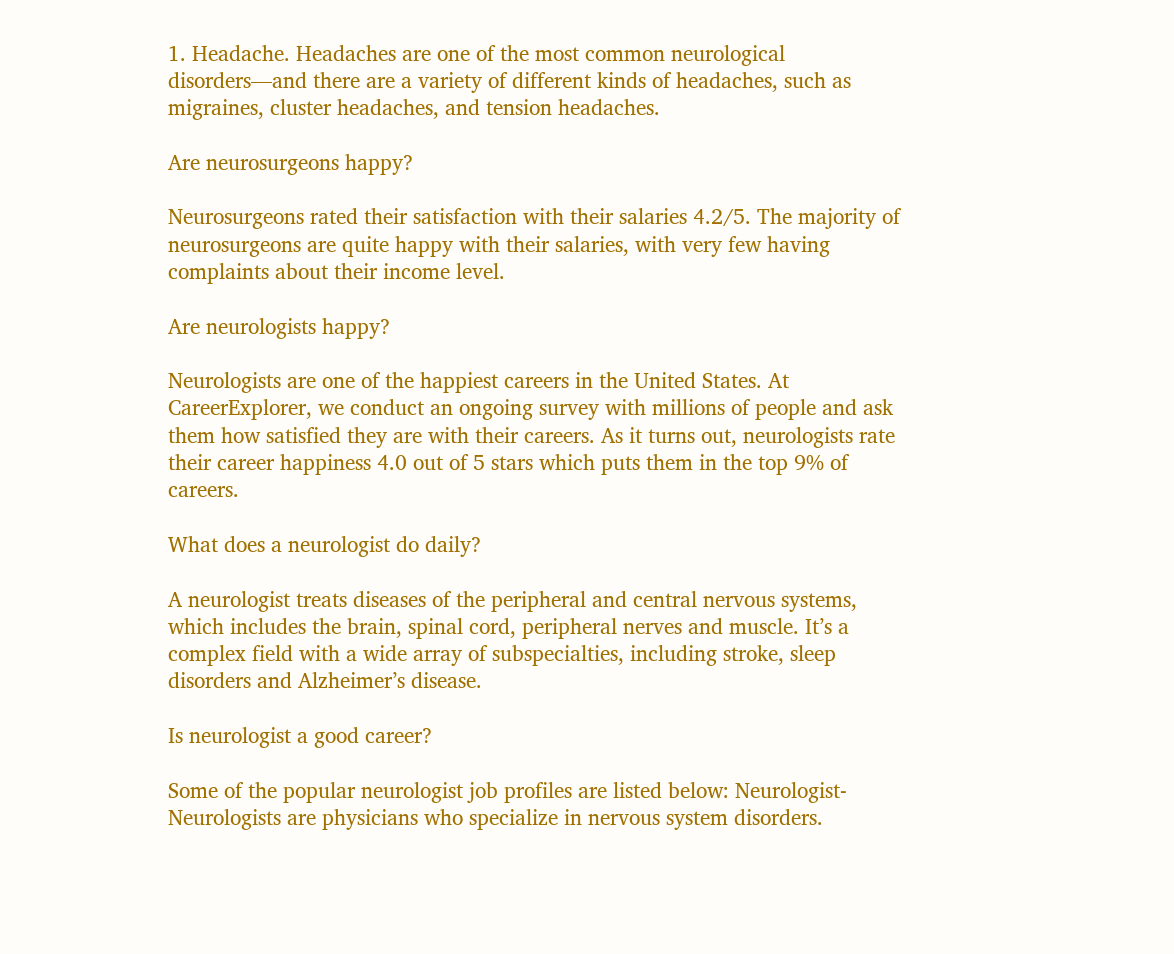1. Headache. Headaches are one of the most common neurological disorders—and there are a variety of different kinds of headaches, such as migraines, cluster headaches, and tension headaches.

Are neurosurgeons happy?

Neurosurgeons rated their satisfaction with their salaries 4.2/5. The majority of neurosurgeons are quite happy with their salaries, with very few having complaints about their income level.

Are neurologists happy?

Neurologists are one of the happiest careers in the United States. At CareerExplorer, we conduct an ongoing survey with millions of people and ask them how satisfied they are with their careers. As it turns out, neurologists rate their career happiness 4.0 out of 5 stars which puts them in the top 9% of careers.

What does a neurologist do daily?

A neurologist treats diseases of the peripheral and central nervous systems, which includes the brain, spinal cord, peripheral nerves and muscle. It’s a complex field with a wide array of subspecialties, including stroke, sleep disorders and Alzheimer’s disease.

Is neurologist a good career?

Some of the popular neurologist job profiles are listed below: Neurologist- Neurologists are physicians who specialize in nervous system disorders.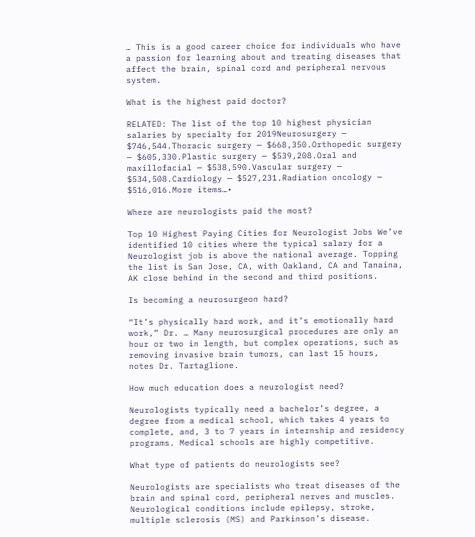… This is a good career choice for individuals who have a passion for learning about and treating diseases that affect the brain, spinal cord and peripheral nervous system.

What is the highest paid doctor?

RELATED: The list of the top 10 highest physician salaries by specialty for 2019Neurosurgery — $746,544.Thoracic surgery — $668,350.Orthopedic surgery — $605,330.Plastic surgery — $539,208.Oral and maxillofacial — $538,590.Vascular surgery — $534,508.Cardiology — $527,231.Radiation oncology — $516,016.More items…•

Where are neurologists paid the most?

Top 10 Highest Paying Cities for Neurologist Jobs We’ve identified 10 cities where the typical salary for a Neurologist job is above the national average. Topping the list is San Jose, CA, with Oakland, CA and Tanaina, AK close behind in the second and third positions.

Is becoming a neurosurgeon hard?

“It’s physically hard work, and it’s emotionally hard work,” Dr. … Many neurosurgical procedures are only an hour or two in length, but complex operations, such as removing invasive brain tumors, can last 15 hours, notes Dr. Tartaglione.

How much education does a neurologist need?

Neurologists typically need a bachelor’s degree, a degree from a medical school, which takes 4 years to complete, and, 3 to 7 years in internship and residency programs. Medical schools are highly competitive.

What type of patients do neurologists see?

Neurologists are specialists who treat diseases of the brain and spinal cord, peripheral nerves and muscles. Neurological conditions include epilepsy, stroke, multiple sclerosis (MS) and Parkinson’s disease.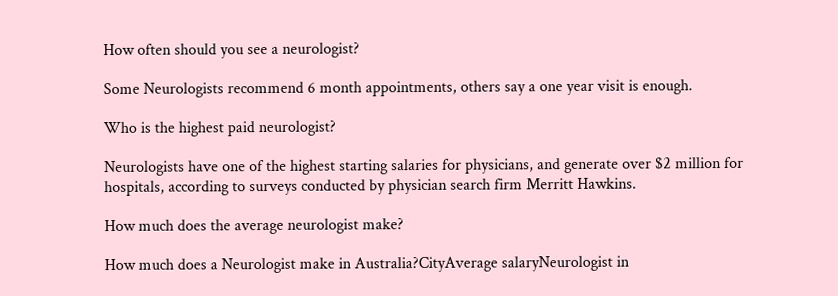How often should you see a neurologist?

Some Neurologists recommend 6 month appointments, others say a one year visit is enough.

Who is the highest paid neurologist?

Neurologists have one of the highest starting salaries for physicians, and generate over $2 million for hospitals, according to surveys conducted by physician search firm Merritt Hawkins.

How much does the average neurologist make?

How much does a Neurologist make in Australia?CityAverage salaryNeurologist in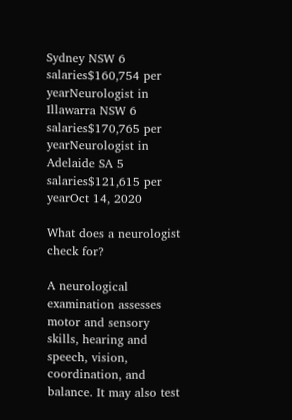Sydney NSW 6 salaries$160,754 per yearNeurologist in Illawarra NSW 6 salaries$170,765 per yearNeurologist in Adelaide SA 5 salaries$121,615 per yearOct 14, 2020

What does a neurologist check for?

A neurological examination assesses motor and sensory skills, hearing and speech, vision, coordination, and balance. It may also test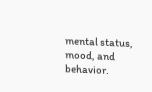mental status, mood, and behavior.